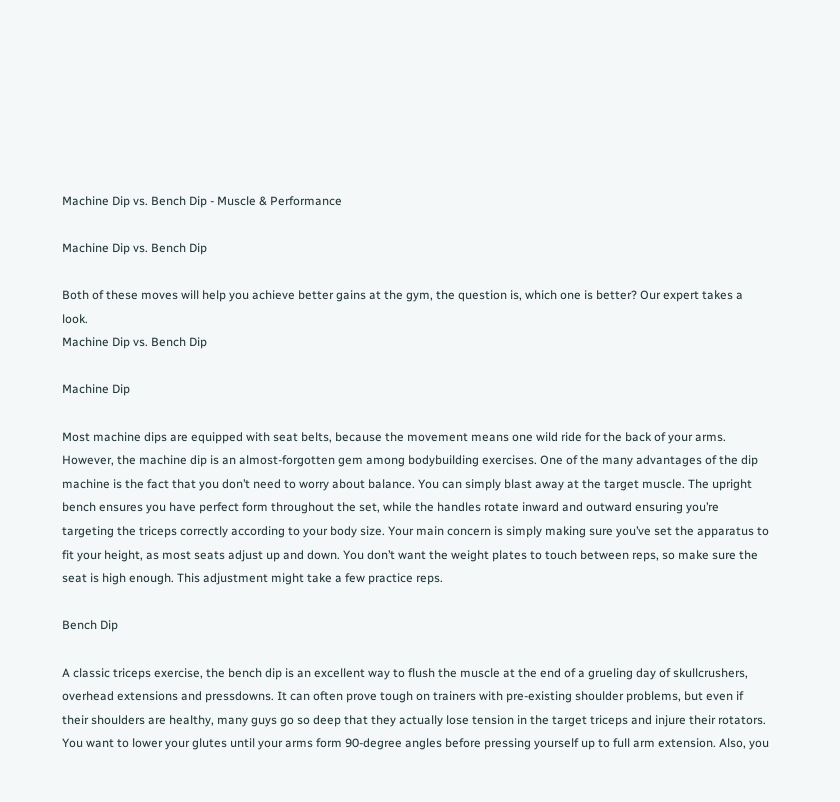Machine Dip vs. Bench Dip - Muscle & Performance

Machine Dip vs. Bench Dip

Both of these moves will help you achieve better gains at the gym, the question is, which one is better? Our expert takes a look.
Machine Dip vs. Bench Dip

Machine Dip

Most machine dips are equipped with seat belts, because the movement means one wild ride for the back of your arms. However, the machine dip is an almost-forgotten gem among bodybuilding exercises. One of the many advantages of the dip machine is the fact that you don’t need to worry about balance. You can simply blast away at the target muscle. The upright bench ensures you have perfect form throughout the set, while the handles rotate inward and outward ensuring you’re targeting the triceps correctly according to your body size. Your main concern is simply making sure you’ve set the apparatus to fit your height, as most seats adjust up and down. You don’t want the weight plates to touch between reps, so make sure the seat is high enough. This adjustment might take a few practice reps.

Bench Dip

A classic triceps exercise, the bench dip is an excellent way to flush the muscle at the end of a grueling day of skullcrushers, overhead extensions and pressdowns. It can often prove tough on trainers with pre-existing shoulder problems, but even if their shoulders are healthy, many guys go so deep that they actually lose tension in the target triceps and injure their rotators. You want to lower your glutes until your arms form 90-degree angles before pressing yourself up to full arm extension. Also, you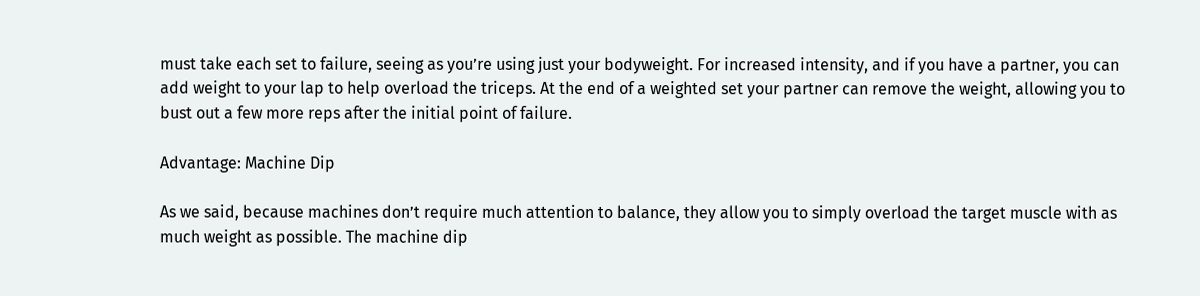must take each set to failure, seeing as you’re using just your bodyweight. For increased intensity, and if you have a partner, you can add weight to your lap to help overload the triceps. At the end of a weighted set your partner can remove the weight, allowing you to bust out a few more reps after the initial point of failure.

Advantage: Machine Dip

As we said, because machines don’t require much attention to balance, they allow you to simply overload the target muscle with as much weight as possible. The machine dip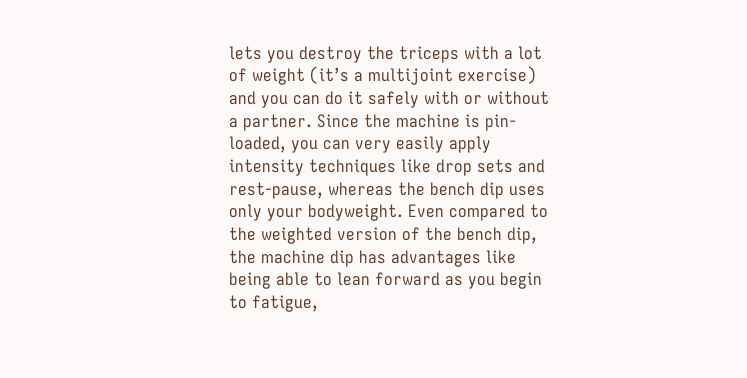lets you destroy the triceps with a lot of weight (it’s a multijoint exercise) and you can do it safely with or without a partner. Since the machine is pin-loaded, you can very easily apply intensity techniques like drop sets and rest-pause, whereas the bench dip uses only your bodyweight. Even compared to the weighted version of the bench dip, the machine dip has advantages like being able to lean forward as you begin to fatigue,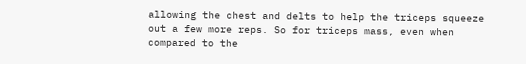allowing the chest and delts to help the triceps squeeze out a few more reps. So for triceps mass, even when compared to the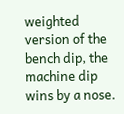weighted version of the bench dip, the machine dip wins by a nose.